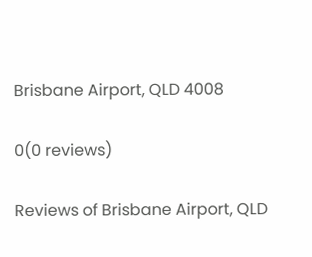Brisbane Airport, QLD 4008

0(0 reviews)

Reviews of Brisbane Airport, QLD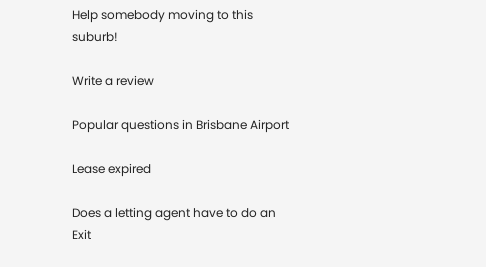Help somebody moving to this suburb!

Write a review

Popular questions in Brisbane Airport

Lease expired

Does a letting agent have to do an Exit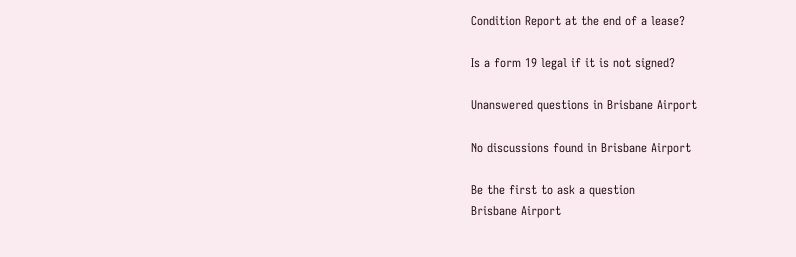Condition Report at the end of a lease?

Is a form 19 legal if it is not signed?

Unanswered questions in Brisbane Airport

No discussions found in Brisbane Airport

Be the first to ask a question
Brisbane Airport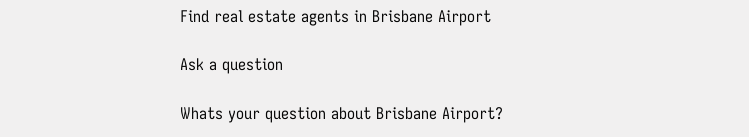Find real estate agents in Brisbane Airport

Ask a question

Whats your question about Brisbane Airport?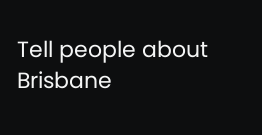Tell people about Brisbane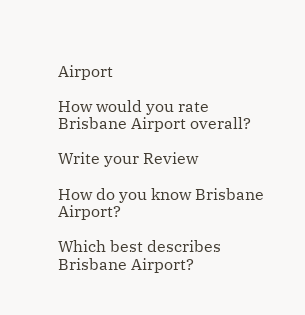Airport

How would you rate Brisbane Airport overall?

Write your Review

How do you know Brisbane Airport?

Which best describes Brisbane Airport?